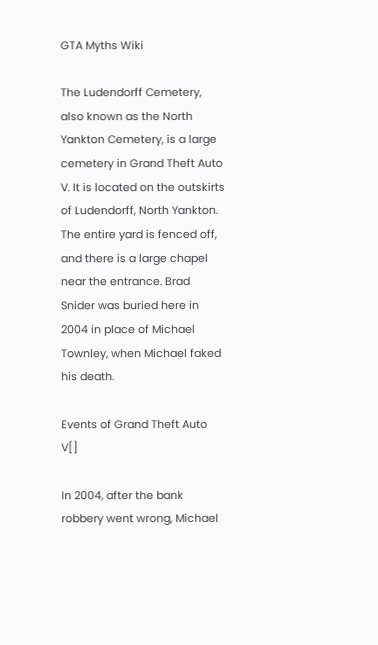GTA Myths Wiki

The Ludendorff Cemetery, also known as the North Yankton Cemetery, is a large cemetery in Grand Theft Auto V. It is located on the outskirts of Ludendorff, North Yankton. The entire yard is fenced off, and there is a large chapel near the entrance. Brad Snider was buried here in 2004 in place of Michael Townley, when Michael faked his death.

Events of Grand Theft Auto V[]

In 2004, after the bank robbery went wrong, Michael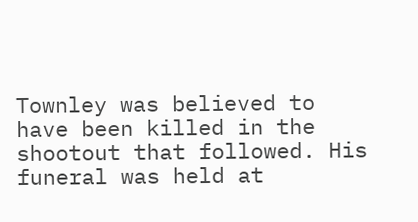Townley was believed to have been killed in the shootout that followed. His funeral was held at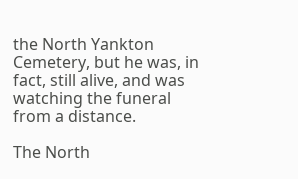the North Yankton Cemetery, but he was, in fact, still alive, and was watching the funeral from a distance.

The North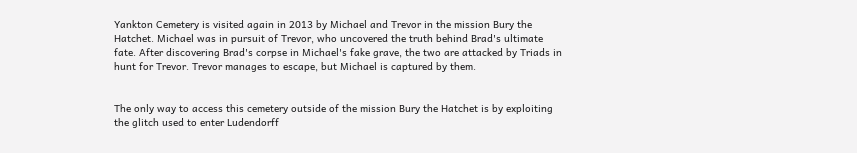Yankton Cemetery is visited again in 2013 by Michael and Trevor in the mission Bury the Hatchet. Michael was in pursuit of Trevor, who uncovered the truth behind Brad's ultimate fate. After discovering Brad's corpse in Michael's fake grave, the two are attacked by Triads in hunt for Trevor. Trevor manages to escape, but Michael is captured by them.


The only way to access this cemetery outside of the mission Bury the Hatchet is by exploiting the glitch used to enter Ludendorff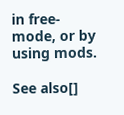in free-mode, or by using mods.

See also[]